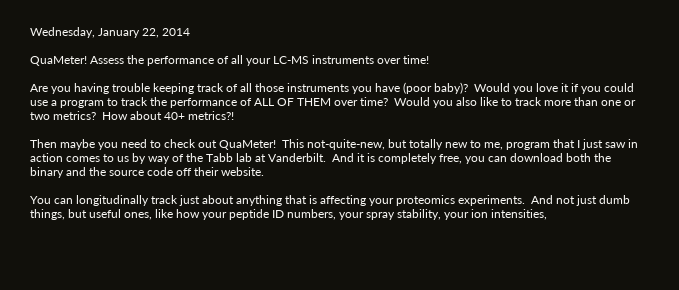Wednesday, January 22, 2014

QuaMeter! Assess the performance of all your LC-MS instruments over time!

Are you having trouble keeping track of all those instruments you have (poor baby)?  Would you love it if you could use a program to track the performance of ALL OF THEM over time?  Would you also like to track more than one or two metrics?  How about 40+ metrics?!

Then maybe you need to check out QuaMeter!  This not-quite-new, but totally new to me, program that I just saw in action comes to us by way of the Tabb lab at Vanderbilt.  And it is completely free, you can download both the binary and the source code off their website.

You can longitudinally track just about anything that is affecting your proteomics experiments.  And not just dumb things, but useful ones, like how your peptide ID numbers, your spray stability, your ion intensities,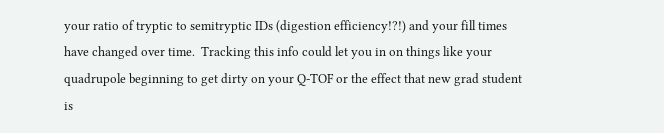your ratio of tryptic to semitryptic IDs (digestion efficiency!?!) and your fill times have changed over time.  Tracking this info could let you in on things like your quadrupole beginning to get dirty on your Q-TOF or the effect that new grad student is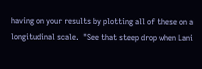having on your results by plotting all of these on a longitudinal scale.  "See that steep drop when Lani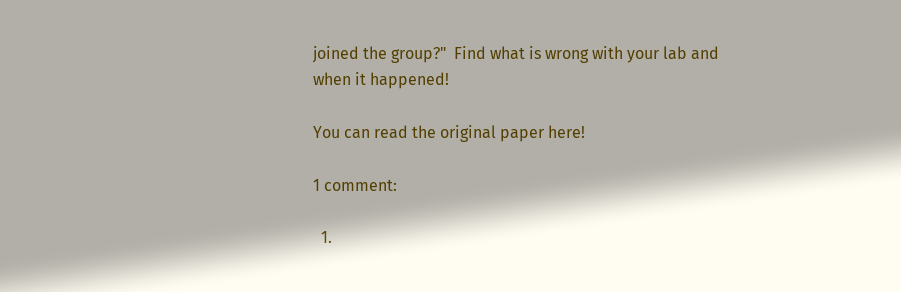joined the group?"  Find what is wrong with your lab and when it happened!

You can read the original paper here!

1 comment:

  1.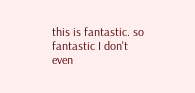this is fantastic. so fantastic I don't even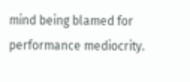mind being blamed for performance mediocrity.